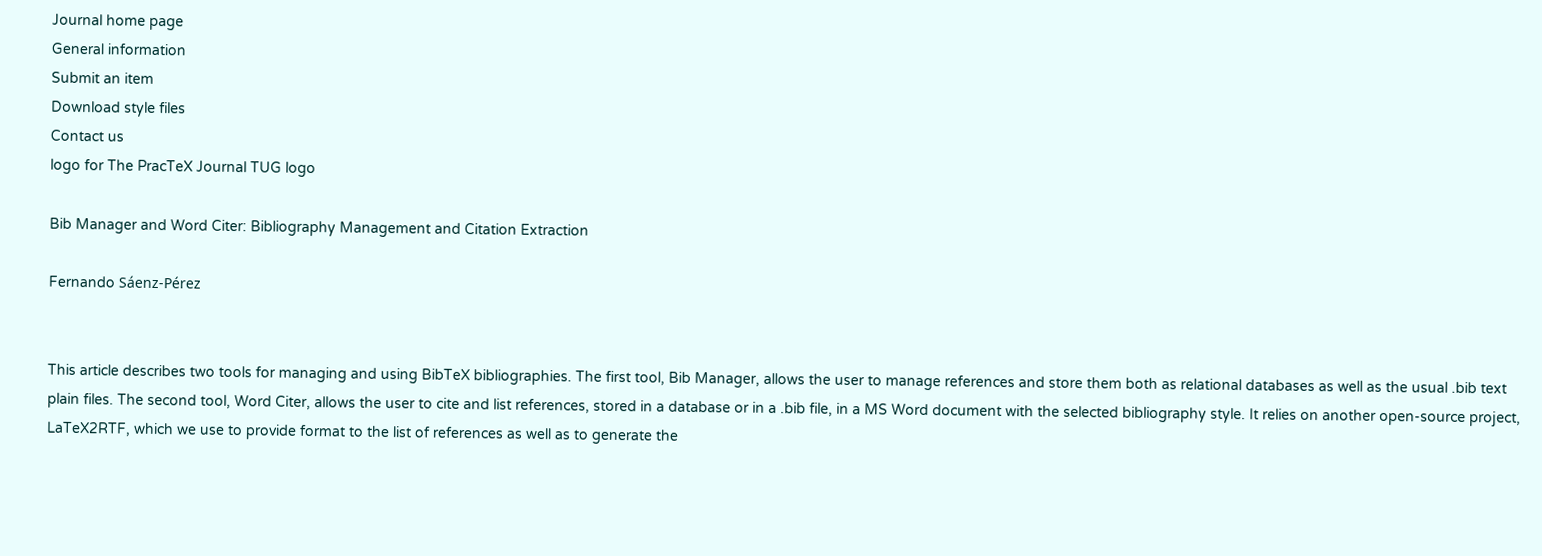Journal home page
General information
Submit an item
Download style files
Contact us
logo for The PracTeX Journal TUG logo

Bib Manager and Word Citer: Bibliography Management and Citation Extraction

Fernando Sáenz-Pérez


This article describes two tools for managing and using BibTeX bibliographies. The first tool, Bib Manager, allows the user to manage references and store them both as relational databases as well as the usual .bib text plain files. The second tool, Word Citer, allows the user to cite and list references, stored in a database or in a .bib file, in a MS Word document with the selected bibliography style. It relies on another open-source project, LaTeX2RTF, which we use to provide format to the list of references as well as to generate the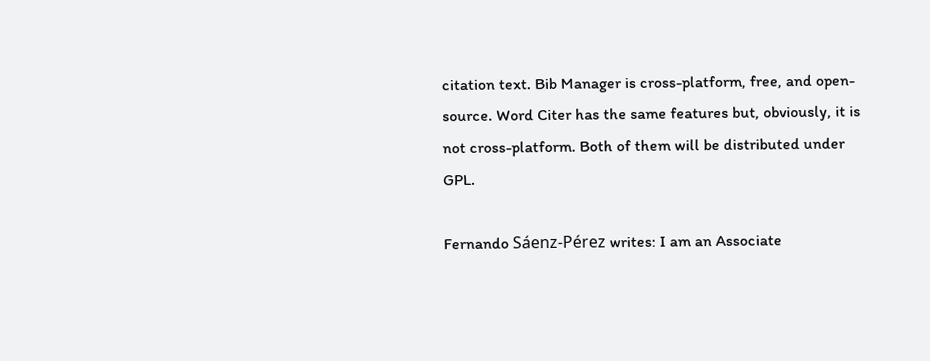citation text. Bib Manager is cross-platform, free, and open-source. Word Citer has the same features but, obviously, it is not cross-platform. Both of them will be distributed under GPL.

Fernando Sáenz-Pérez writes: I am an Associate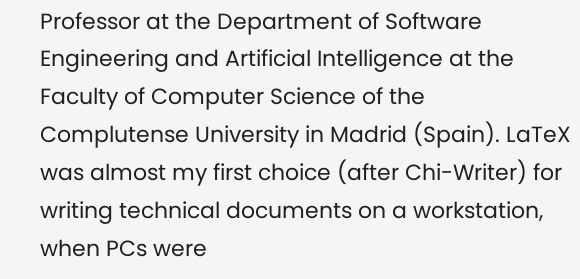Professor at the Department of Software Engineering and Artificial Intelligence at the Faculty of Computer Science of the Complutense University in Madrid (Spain). LaTeX was almost my first choice (after Chi-Writer) for writing technical documents on a workstation, when PCs were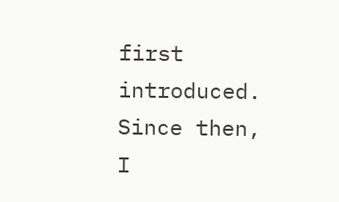first introduced. Since then, I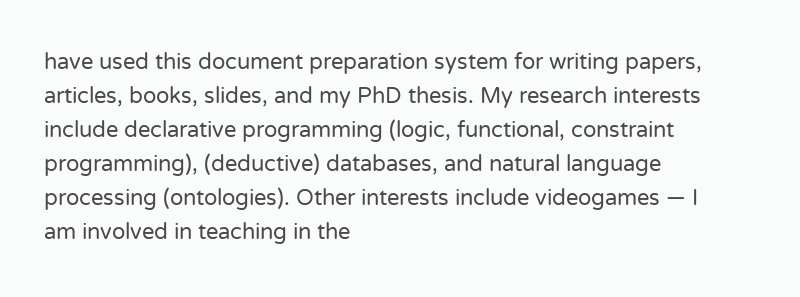have used this document preparation system for writing papers, articles, books, slides, and my PhD thesis. My research interests include declarative programming (logic, functional, constraint programming), (deductive) databases, and natural language processing (ontologies). Other interests include videogames — I am involved in teaching in the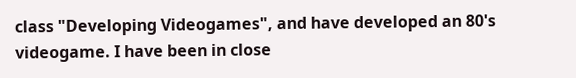class "Developing Videogames", and have developed an 80's videogame. I have been in close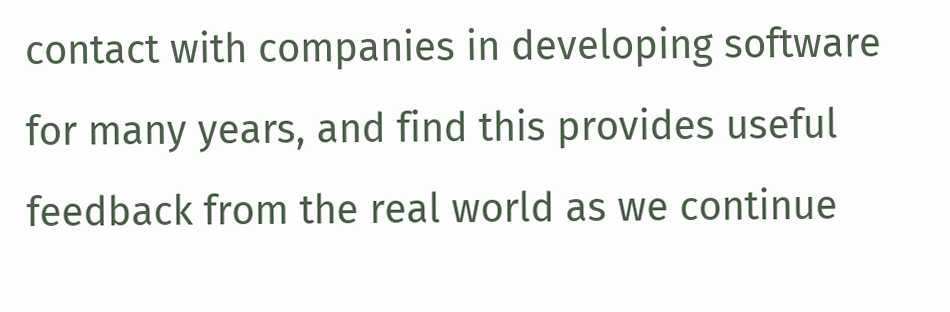contact with companies in developing software for many years, and find this provides useful feedback from the real world as we continue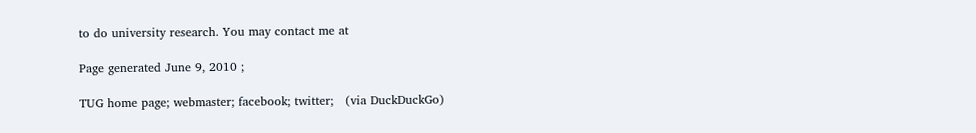to do university research. You may contact me at

Page generated June 9, 2010 ;

TUG home page; webmaster; facebook; twitter;   (via DuckDuckGo)